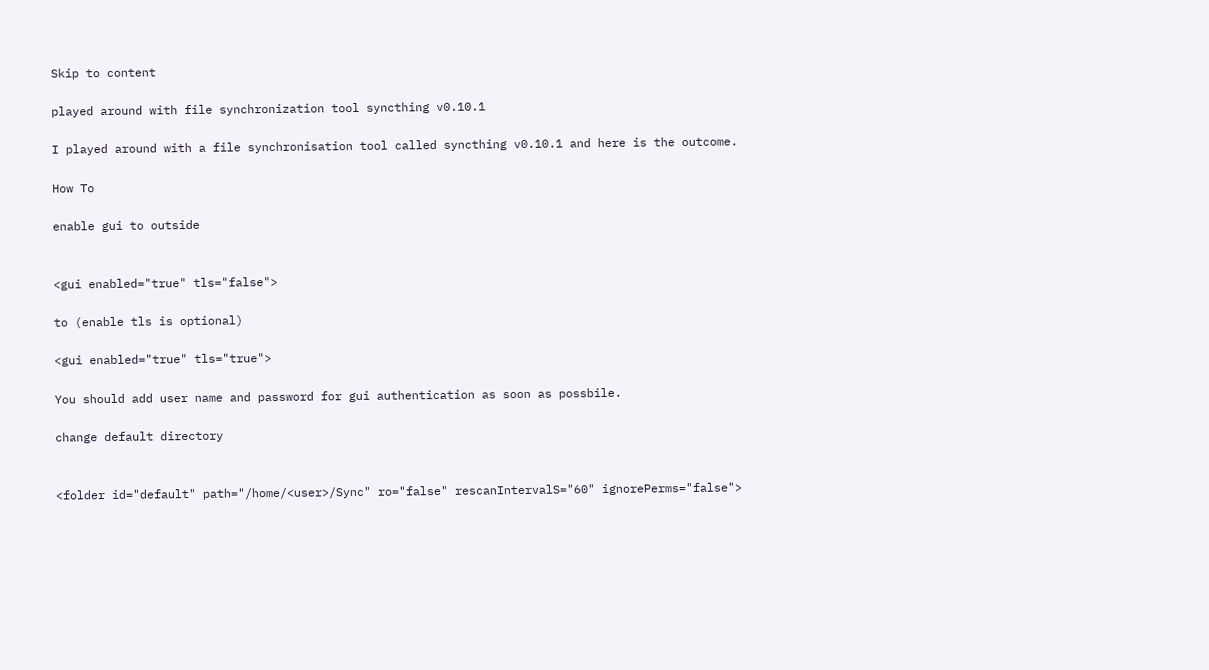Skip to content

played around with file synchronization tool syncthing v0.10.1

I played around with a file synchronisation tool called syncthing v0.10.1 and here is the outcome.

How To

enable gui to outside


<gui enabled="true" tls="false">

to (enable tls is optional)

<gui enabled="true" tls="true">

You should add user name and password for gui authentication as soon as possbile.

change default directory


<folder id="default" path="/home/<user>/Sync" ro="false" rescanIntervalS="60" ignorePerms="false">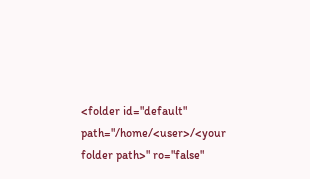<folder id="default" path="/home/<user>/<your folder path>" ro="false"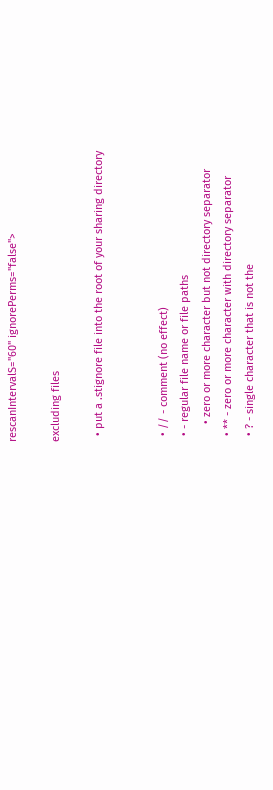rescanIntervalS="60" ignorePerms="false">

excluding files

  • put a .stignore file into the root of your sharing directory


  • // - comment (no effect)
  • - regular file name or file paths
      • zero or more character but not directory separator
  • ** - zero or more character with directory separator
  • ? - single character that is not the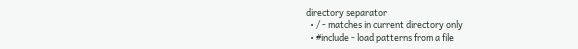directory separator
  • / - matches in current directory only
  • #include - load patterns from a file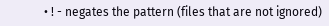• ! - negates the pattern (files that are not ignored)